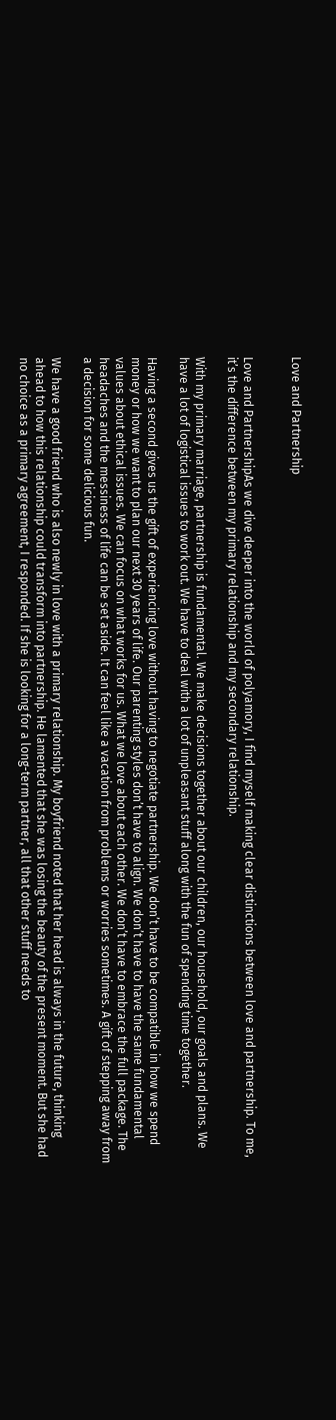Love and Partnership


Love and PartnershipAs we dive deeper into the world of polyamory, I find myself making clear distinctions between love and partnership. To me, it’s the difference between my primary relationship and my secondary relationship.

With my primary marriage, partnership is fundamental. We make decisions together about our children, our household, our goals and plans. We have a lot of logistical issues to work out. We have to deal with a lot of unpleasant stuff along with the fun of spending time together.

Having a second gives us the gift of experiencing love without having to negotiate partnership. We don’t have to be compatible in how we spend money or how we want to plan our next 30 years of life. Our parenting styles don’t have to align. We don’t have to have the same fundamental values about ethical issues. We can focus on what works for us. What we love about each other. We don’t have to embrace the full package. The headaches and the messiness of life can be set aside. It can feel like a vacation from problems or worries sometimes. A gift of stepping away from a decision for some delicious fun.

We have a good friend who is also newly in love with a primary relationship. My boyfriend noted that her head is always in the future, thinking ahead to how this relationship could transform into partnership. He lamented that she was losing the beauty of the present moment. But she had no choice as a primary agreement, I responded. If she is looking for a long-term partner, all that other stuff needs to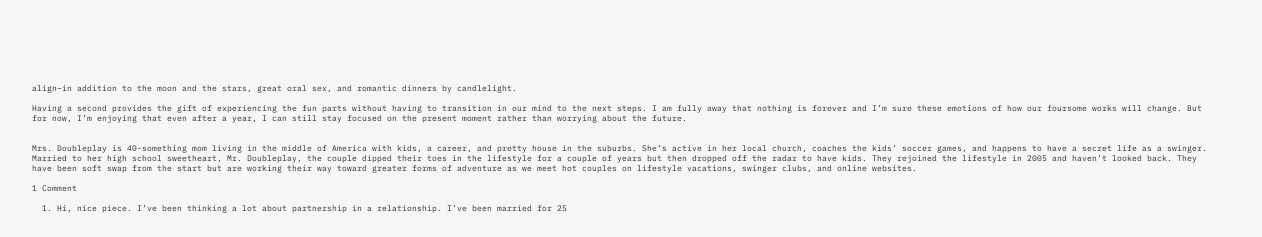align–in addition to the moon and the stars, great oral sex, and romantic dinners by candlelight.

Having a second provides the gift of experiencing the fun parts without having to transition in our mind to the next steps. I am fully away that nothing is forever and I’m sure these emotions of how our foursome works will change. But for now, I’m enjoying that even after a year, I can still stay focused on the present moment rather than worrying about the future.


Mrs. Doubleplay is 40-something mom living in the middle of America with kids, a career, and pretty house in the suburbs. She’s active in her local church, coaches the kids’ soccer games, and happens to have a secret life as a swinger. Married to her high school sweetheart, Mr. Doubleplay, the couple dipped their toes in the lifestyle for a couple of years but then dropped off the radar to have kids. They rejoined the lifestyle in 2005 and haven’t looked back. They have been soft swap from the start but are working their way toward greater forms of adventure as we meet hot couples on lifestyle vacations, swinger clubs, and online websites.

1 Comment

  1. Hi, nice piece. I’ve been thinking a lot about partnership in a relationship. I’ve been married for 25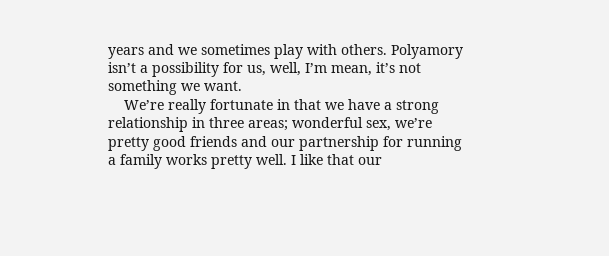years and we sometimes play with others. Polyamory isn’t a possibility for us, well, I’m mean, it’s not something we want.
    We’re really fortunate in that we have a strong relationship in three areas; wonderful sex, we’re pretty good friends and our partnership for running a family works pretty well. I like that our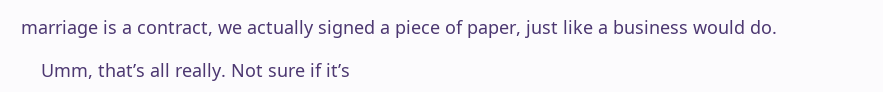marriage is a contract, we actually signed a piece of paper, just like a business would do.

    Umm, that’s all really. Not sure if it’s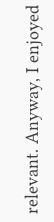relevant. Anyway, I enjoyed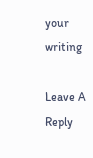your writing

Leave A Reply